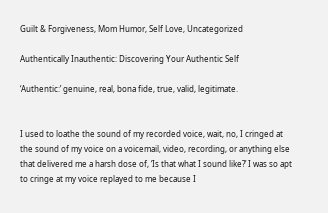Guilt & Forgiveness, Mom Humor, Self Love, Uncategorized

Authentically Inauthentic: Discovering Your Authentic Self

‘Authentic:’ genuine, real, bona fide, true, valid, legitimate.


I used to loathe the sound of my recorded voice, wait, no, I cringed at the sound of my voice on a voicemail, video, recording, or anything else that delivered me a harsh dose of, ‘Is that what I sound like?’ I was so apt to cringe at my voice replayed to me because I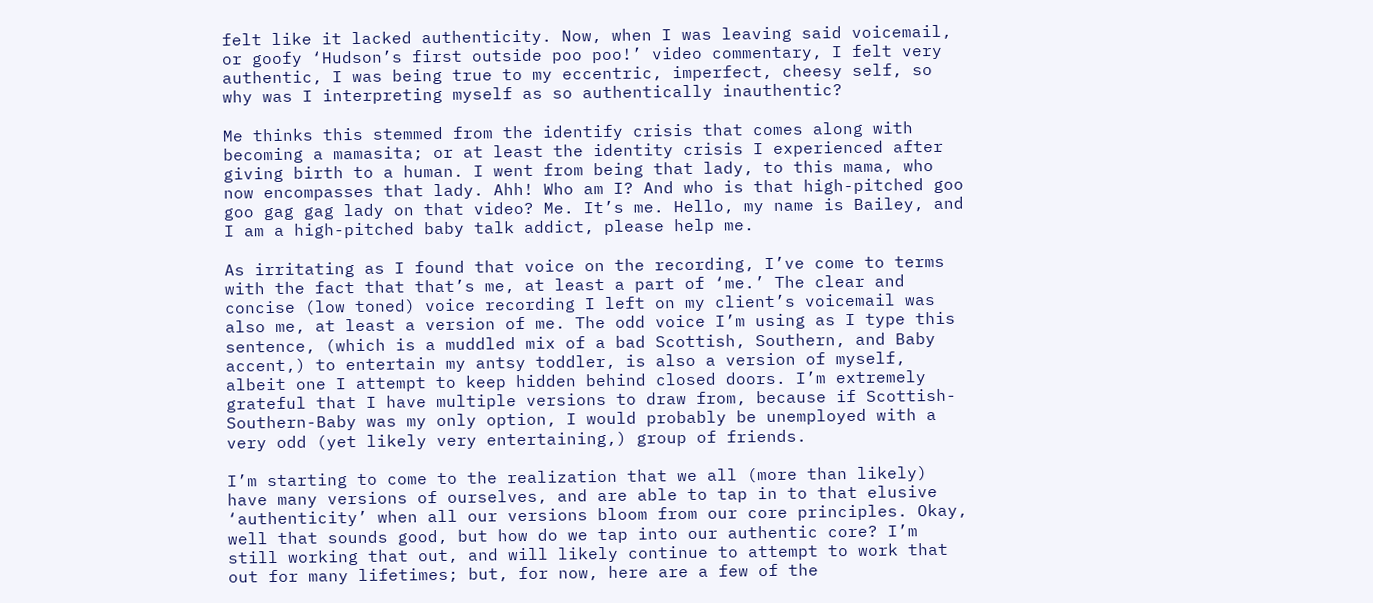felt like it lacked authenticity. Now, when I was leaving said voicemail, or goofy ‘Hudson’s first outside poo poo!’ video commentary, I felt very authentic, I was being true to my eccentric, imperfect, cheesy self, so why was I interpreting myself as so authentically inauthentic?

Me thinks this stemmed from the identify crisis that comes along with becoming a mamasita; or at least the identity crisis I experienced after giving birth to a human. I went from being that lady, to this mama, who now encompasses that lady. Ahh! Who am I? And who is that high-pitched goo goo gag gag lady on that video? Me. It’s me. Hello, my name is Bailey, and I am a high-pitched baby talk addict, please help me.

As irritating as I found that voice on the recording, I’ve come to terms with the fact that that’s me, at least a part of ‘me.’ The clear and concise (low toned) voice recording I left on my client’s voicemail was also me, at least a version of me. The odd voice I’m using as I type this sentence, (which is a muddled mix of a bad Scottish, Southern, and Baby accent,) to entertain my antsy toddler, is also a version of myself, albeit one I attempt to keep hidden behind closed doors. I’m extremely grateful that I have multiple versions to draw from, because if Scottish-Southern-Baby was my only option, I would probably be unemployed with a very odd (yet likely very entertaining,) group of friends.

I’m starting to come to the realization that we all (more than likely) have many versions of ourselves, and are able to tap in to that elusive ‘authenticity’ when all our versions bloom from our core principles. Okay, well that sounds good, but how do we tap into our authentic core? I’m still working that out, and will likely continue to attempt to work that out for many lifetimes; but, for now, here are a few of the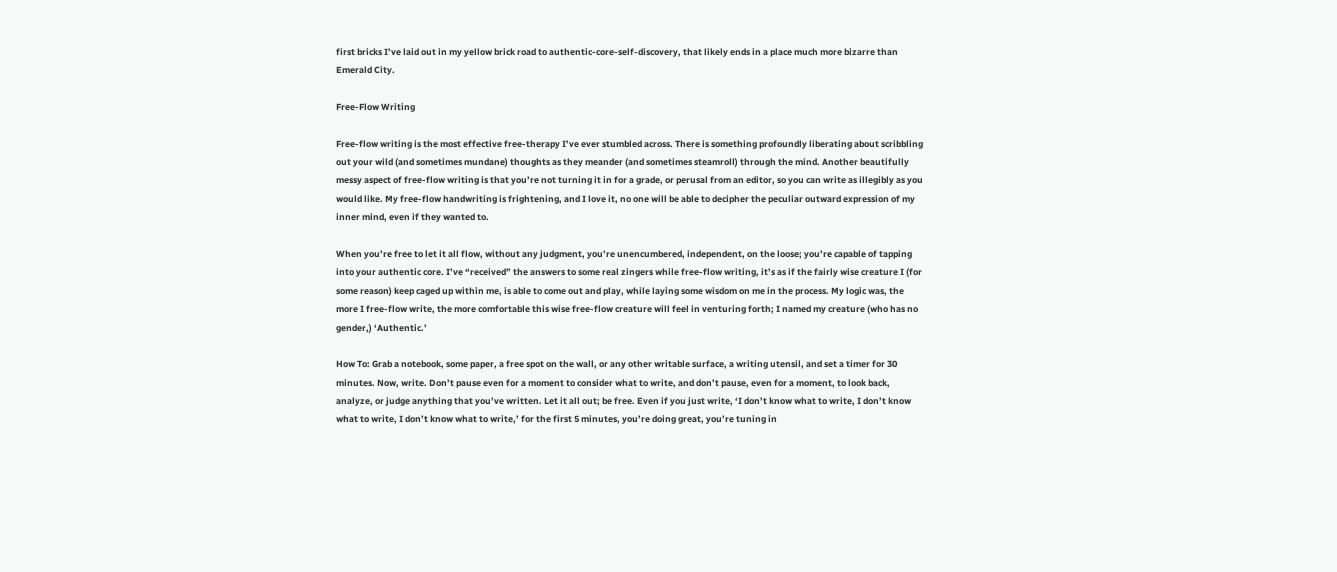first bricks I’ve laid out in my yellow brick road to authentic-core-self-discovery, that likely ends in a place much more bizarre than Emerald City.

Free-Flow Writing

Free-flow writing is the most effective free-therapy I’ve ever stumbled across. There is something profoundly liberating about scribbling out your wild (and sometimes mundane) thoughts as they meander (and sometimes steamroll) through the mind. Another beautifully messy aspect of free-flow writing is that you’re not turning it in for a grade, or perusal from an editor, so you can write as illegibly as you would like. My free-flow handwriting is frightening, and I love it, no one will be able to decipher the peculiar outward expression of my inner mind, even if they wanted to.

When you’re free to let it all flow, without any judgment, you’re unencumbered, independent, on the loose; you’re capable of tapping into your authentic core. I’ve “received” the answers to some real zingers while free-flow writing, it’s as if the fairly wise creature I (for some reason) keep caged up within me, is able to come out and play, while laying some wisdom on me in the process. My logic was, the more I free-flow write, the more comfortable this wise free-flow creature will feel in venturing forth; I named my creature (who has no gender,) ‘Authentic.’

How To: Grab a notebook, some paper, a free spot on the wall, or any other writable surface, a writing utensil, and set a timer for 30 minutes. Now, write. Don’t pause even for a moment to consider what to write, and don’t pause, even for a moment, to look back, analyze, or judge anything that you’ve written. Let it all out; be free. Even if you just write, ‘I don’t know what to write, I don’t know what to write, I don’t know what to write,’ for the first 5 minutes, you’re doing great, you’re tuning in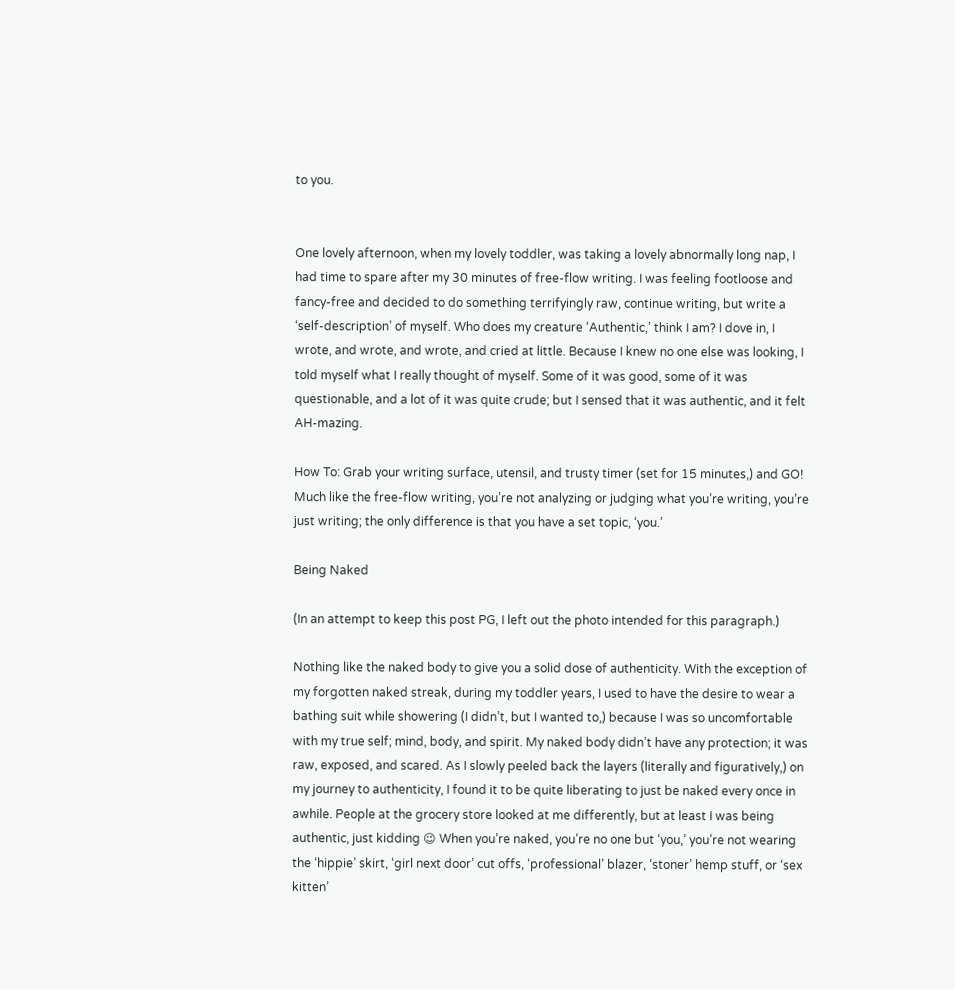to you.


One lovely afternoon, when my lovely toddler, was taking a lovely abnormally long nap, I had time to spare after my 30 minutes of free-flow writing. I was feeling footloose and fancy-free and decided to do something terrifyingly raw, continue writing, but write a ‘self-description’ of myself. Who does my creature ‘Authentic,’ think I am? I dove in, I wrote, and wrote, and wrote, and cried at little. Because I knew no one else was looking, I told myself what I really thought of myself. Some of it was good, some of it was questionable, and a lot of it was quite crude; but I sensed that it was authentic, and it felt AH-mazing.

How To: Grab your writing surface, utensil, and trusty timer (set for 15 minutes,) and GO! Much like the free-flow writing, you’re not analyzing or judging what you’re writing, you’re just writing; the only difference is that you have a set topic, ‘you.’

Being Naked

(In an attempt to keep this post PG, I left out the photo intended for this paragraph.)

Nothing like the naked body to give you a solid dose of authenticity. With the exception of my forgotten naked streak, during my toddler years, I used to have the desire to wear a bathing suit while showering (I didn’t, but I wanted to,) because I was so uncomfortable with my true self; mind, body, and spirit. My naked body didn’t have any protection; it was raw, exposed, and scared. As I slowly peeled back the layers (literally and figuratively,) on my journey to authenticity, I found it to be quite liberating to just be naked every once in awhile. People at the grocery store looked at me differently, but at least I was being authentic, just kidding 😉 When you’re naked, you’re no one but ‘you,’ you’re not wearing the ‘hippie’ skirt, ‘girl next door’ cut offs, ‘professional’ blazer, ‘stoner’ hemp stuff, or ‘sex kitten’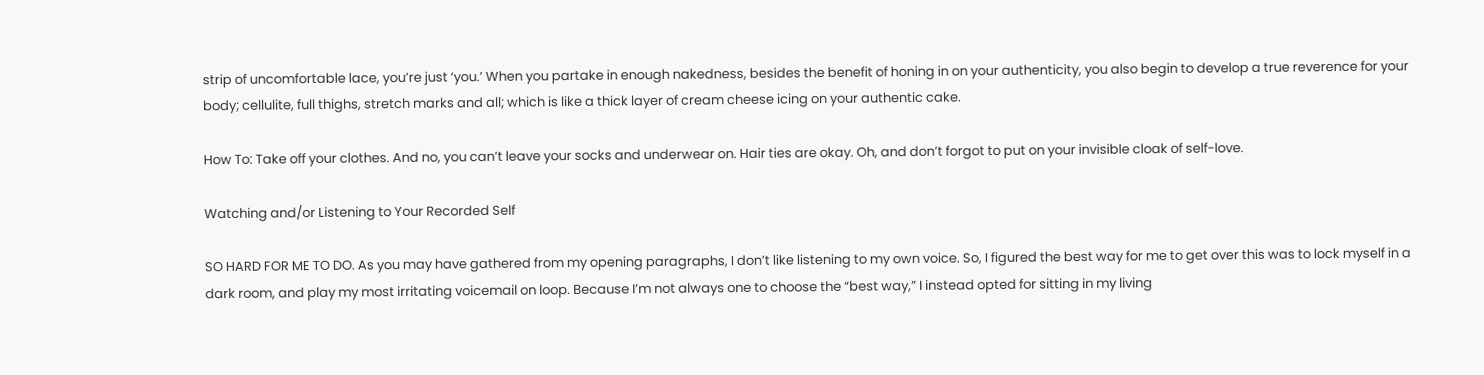strip of uncomfortable lace, you’re just ‘you.’ When you partake in enough nakedness, besides the benefit of honing in on your authenticity, you also begin to develop a true reverence for your body; cellulite, full thighs, stretch marks and all; which is like a thick layer of cream cheese icing on your authentic cake.

How To: Take off your clothes. And no, you can’t leave your socks and underwear on. Hair ties are okay. Oh, and don’t forgot to put on your invisible cloak of self-love.

Watching and/or Listening to Your Recorded Self

SO HARD FOR ME TO DO. As you may have gathered from my opening paragraphs, I don’t like listening to my own voice. So, I figured the best way for me to get over this was to lock myself in a dark room, and play my most irritating voicemail on loop. Because I’m not always one to choose the “best way,” I instead opted for sitting in my living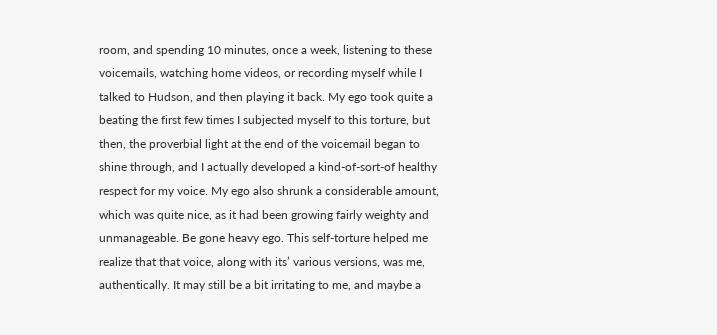room, and spending 10 minutes, once a week, listening to these voicemails, watching home videos, or recording myself while I talked to Hudson, and then playing it back. My ego took quite a beating the first few times I subjected myself to this torture, but then, the proverbial light at the end of the voicemail began to shine through, and I actually developed a kind-of-sort-of healthy respect for my voice. My ego also shrunk a considerable amount, which was quite nice, as it had been growing fairly weighty and unmanageable. Be gone heavy ego. This self-torture helped me realize that that voice, along with its’ various versions, was me, authentically. It may still be a bit irritating to me, and maybe a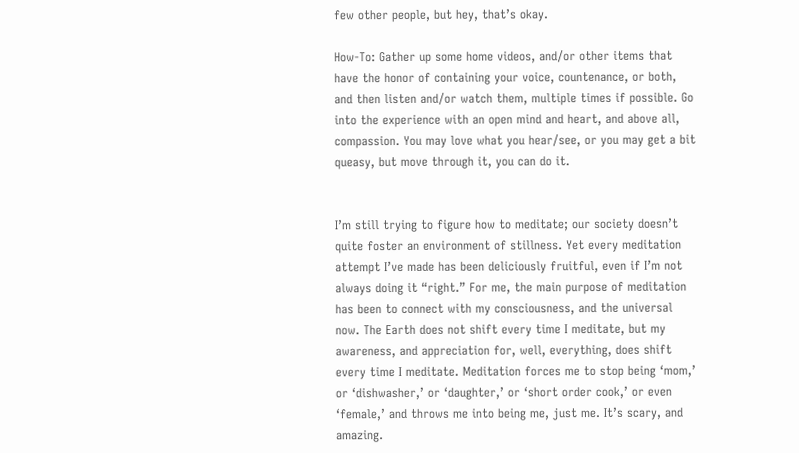few other people, but hey, that’s okay.

How-To: Gather up some home videos, and/or other items that have the honor of containing your voice, countenance, or both, and then listen and/or watch them, multiple times if possible. Go into the experience with an open mind and heart, and above all, compassion. You may love what you hear/see, or you may get a bit queasy, but move through it, you can do it.


I’m still trying to figure how to meditate; our society doesn’t quite foster an environment of stillness. Yet every meditation attempt I’ve made has been deliciously fruitful, even if I’m not always doing it “right.” For me, the main purpose of meditation has been to connect with my consciousness, and the universal now. The Earth does not shift every time I meditate, but my awareness, and appreciation for, well, everything, does shift every time I meditate. Meditation forces me to stop being ‘mom,’ or ‘dishwasher,’ or ‘daughter,’ or ‘short order cook,’ or even ‘female,’ and throws me into being me, just me. It’s scary, and amazing.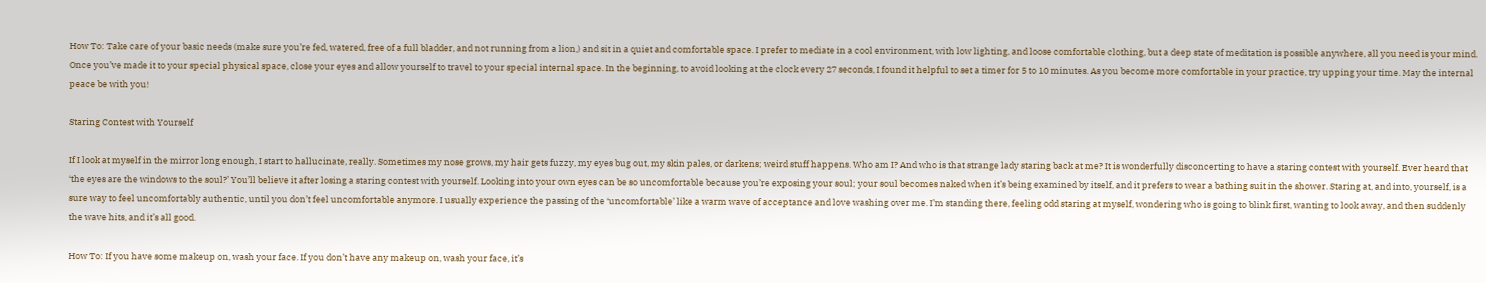How To: Take care of your basic needs (make sure you’re fed, watered, free of a full bladder, and not running from a lion,) and sit in a quiet and comfortable space. I prefer to mediate in a cool environment, with low lighting, and loose comfortable clothing, but a deep state of meditation is possible anywhere, all you need is your mind. Once you’ve made it to your special physical space, close your eyes and allow yourself to travel to your special internal space. In the beginning, to avoid looking at the clock every 27 seconds, I found it helpful to set a timer for 5 to 10 minutes. As you become more comfortable in your practice, try upping your time. May the internal peace be with you!

Staring Contest with Yourself

If I look at myself in the mirror long enough, I start to hallucinate, really. Sometimes my nose grows, my hair gets fuzzy, my eyes bug out, my skin pales, or darkens; weird stuff happens. Who am I? And who is that strange lady staring back at me? It is wonderfully disconcerting to have a staring contest with yourself. Ever heard that ‘the eyes are the windows to the soul?’ You’ll believe it after losing a staring contest with yourself. Looking into your own eyes can be so uncomfortable because you’re exposing your soul; your soul becomes naked when it’s being examined by itself, and it prefers to wear a bathing suit in the shower. Staring at, and into, yourself, is a sure way to feel uncomfortably authentic, until you don’t feel uncomfortable anymore. I usually experience the passing of the ‘uncomfortable’ like a warm wave of acceptance and love washing over me. I’m standing there, feeling odd staring at myself, wondering who is going to blink first, wanting to look away, and then suddenly the wave hits, and it’s all good.

How To: If you have some makeup on, wash your face. If you don’t have any makeup on, wash your face, it’s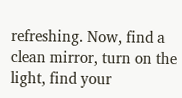refreshing. Now, find a clean mirror, turn on the light, find your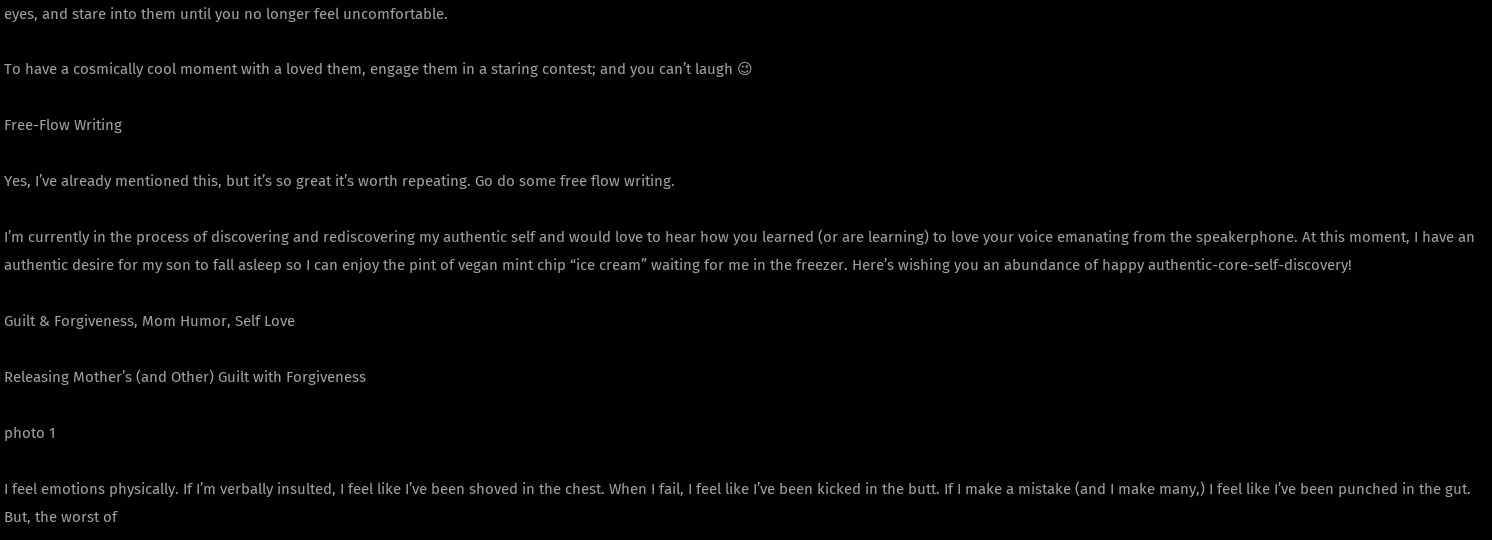eyes, and stare into them until you no longer feel uncomfortable.

To have a cosmically cool moment with a loved them, engage them in a staring contest; and you can’t laugh 😉

Free-Flow Writing

Yes, I’ve already mentioned this, but it’s so great it’s worth repeating. Go do some free flow writing.

I’m currently in the process of discovering and rediscovering my authentic self and would love to hear how you learned (or are learning) to love your voice emanating from the speakerphone. At this moment, I have an authentic desire for my son to fall asleep so I can enjoy the pint of vegan mint chip “ice cream” waiting for me in the freezer. Here’s wishing you an abundance of happy authentic-core-self-discovery!

Guilt & Forgiveness, Mom Humor, Self Love

Releasing Mother’s (and Other) Guilt with Forgiveness

photo 1

I feel emotions physically. If I’m verbally insulted, I feel like I’ve been shoved in the chest. When I fail, I feel like I’ve been kicked in the butt. If I make a mistake (and I make many,) I feel like I’ve been punched in the gut. But, the worst of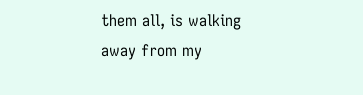them all, is walking away from my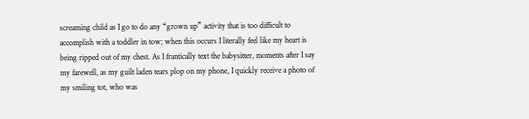screaming child as I go to do any “grown up” activity that is too difficult to accomplish with a toddler in tow; when this occurs I literally feel like my heart is being ripped out of my chest. As I frantically text the babysitter, moments after I say my farewell, as my guilt laden tears plop on my phone, I quickly receive a photo of my smiling tot, who was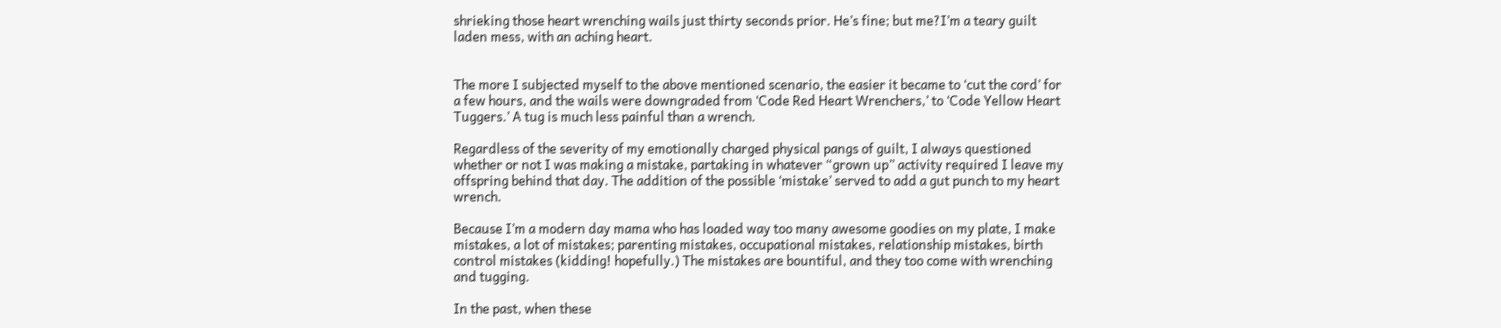shrieking those heart wrenching wails just thirty seconds prior. He’s fine; but me?I’m a teary guilt laden mess, with an aching heart.


The more I subjected myself to the above mentioned scenario, the easier it became to ‘cut the cord’ for a few hours, and the wails were downgraded from ‘Code Red Heart Wrenchers,’ to ‘Code Yellow Heart Tuggers.’ A tug is much less painful than a wrench.

Regardless of the severity of my emotionally charged physical pangs of guilt, I always questioned whether or not I was making a mistake, partaking in whatever “grown up” activity required I leave my offspring behind that day. The addition of the possible ‘mistake’ served to add a gut punch to my heart wrench.

Because I’m a modern day mama who has loaded way too many awesome goodies on my plate, I make mistakes, a lot of mistakes; parenting mistakes, occupational mistakes, relationship mistakes, birth control mistakes (kidding! hopefully.) The mistakes are bountiful, and they too come with wrenching and tugging.

In the past, when these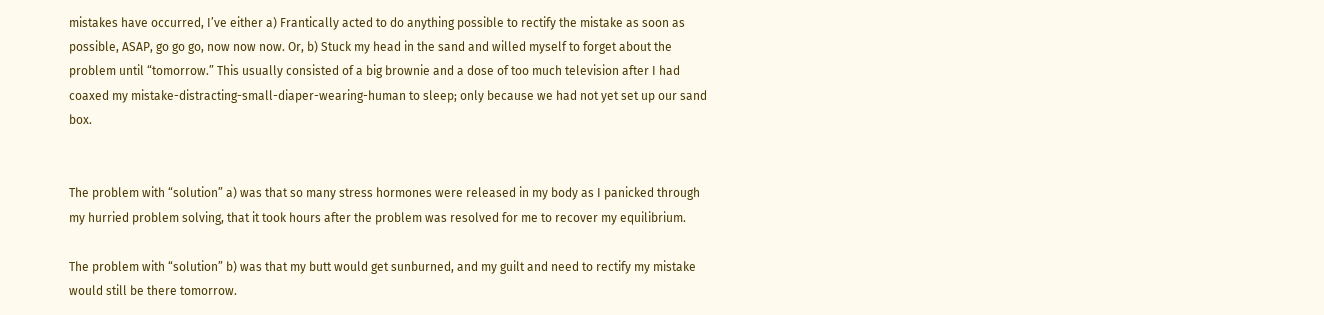mistakes have occurred, I’ve either a) Frantically acted to do anything possible to rectify the mistake as soon as possible, ASAP, go go go, now now now. Or, b) Stuck my head in the sand and willed myself to forget about the problem until “tomorrow.” This usually consisted of a big brownie and a dose of too much television after I had coaxed my mistake-distracting-small-diaper-wearing-human to sleep; only because we had not yet set up our sand box.


The problem with “solution” a) was that so many stress hormones were released in my body as I panicked through my hurried problem solving, that it took hours after the problem was resolved for me to recover my equilibrium.

The problem with “solution” b) was that my butt would get sunburned, and my guilt and need to rectify my mistake would still be there tomorrow.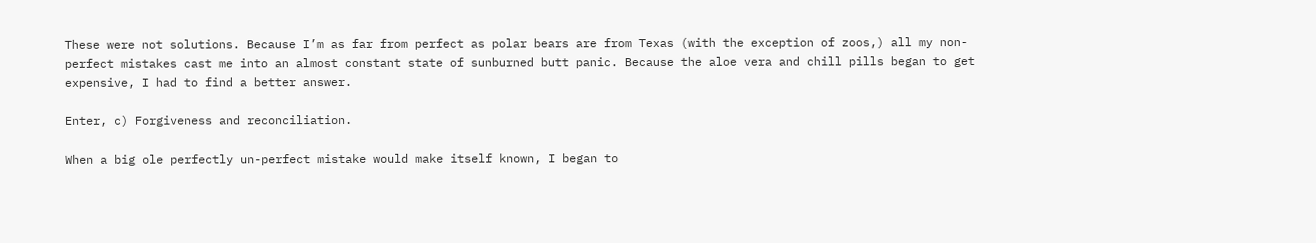These were not solutions. Because I’m as far from perfect as polar bears are from Texas (with the exception of zoos,) all my non-perfect mistakes cast me into an almost constant state of sunburned butt panic. Because the aloe vera and chill pills began to get expensive, I had to find a better answer.

Enter, c) Forgiveness and reconciliation.

When a big ole perfectly un-perfect mistake would make itself known, I began to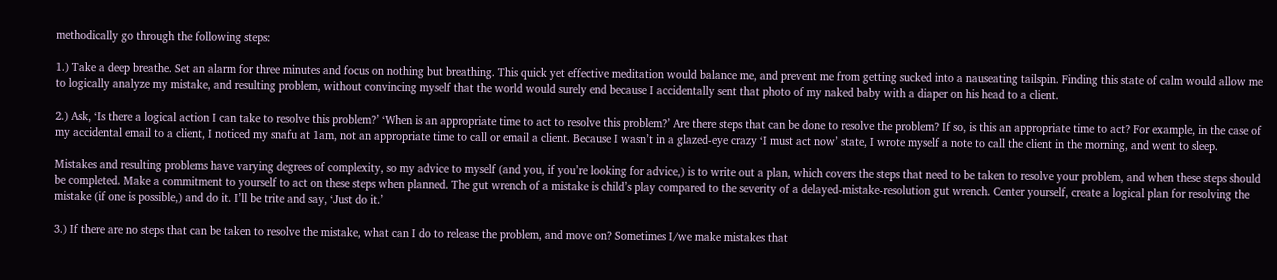methodically go through the following steps:

1.) Take a deep breathe. Set an alarm for three minutes and focus on nothing but breathing. This quick yet effective meditation would balance me, and prevent me from getting sucked into a nauseating tailspin. Finding this state of calm would allow me to logically analyze my mistake, and resulting problem, without convincing myself that the world would surely end because I accidentally sent that photo of my naked baby with a diaper on his head to a client.

2.) Ask, ‘Is there a logical action I can take to resolve this problem?’ ‘When is an appropriate time to act to resolve this problem?’ Are there steps that can be done to resolve the problem? If so, is this an appropriate time to act? For example, in the case of my accidental email to a client, I noticed my snafu at 1am, not an appropriate time to call or email a client. Because I wasn’t in a glazed-eye crazy ‘I must act now’ state, I wrote myself a note to call the client in the morning, and went to sleep.

Mistakes and resulting problems have varying degrees of complexity, so my advice to myself (and you, if you’re looking for advice,) is to write out a plan, which covers the steps that need to be taken to resolve your problem, and when these steps should be completed. Make a commitment to yourself to act on these steps when planned. The gut wrench of a mistake is child’s play compared to the severity of a delayed-mistake-resolution gut wrench. Center yourself, create a logical plan for resolving the mistake (if one is possible,) and do it. I’ll be trite and say, ‘Just do it.’

3.) If there are no steps that can be taken to resolve the mistake, what can I do to release the problem, and move on? Sometimes I/we make mistakes that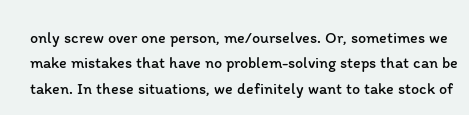only screw over one person, me/ourselves. Or, sometimes we make mistakes that have no problem-solving steps that can be taken. In these situations, we definitely want to take stock of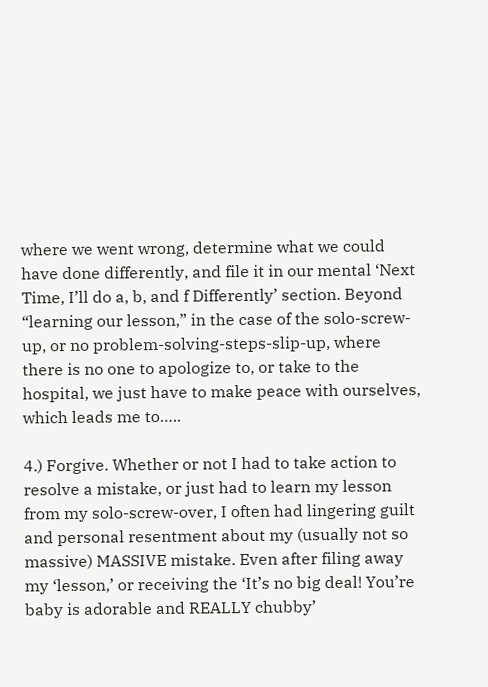where we went wrong, determine what we could have done differently, and file it in our mental ‘Next Time, I’ll do a, b, and f Differently’ section. Beyond “learning our lesson,” in the case of the solo-screw-up, or no problem-solving-steps-slip-up, where there is no one to apologize to, or take to the hospital, we just have to make peace with ourselves, which leads me to…..

4.) Forgive. Whether or not I had to take action to resolve a mistake, or just had to learn my lesson from my solo-screw-over, I often had lingering guilt and personal resentment about my (usually not so massive) MASSIVE mistake. Even after filing away my ‘lesson,’ or receiving the ‘It’s no big deal! You’re baby is adorable and REALLY chubby’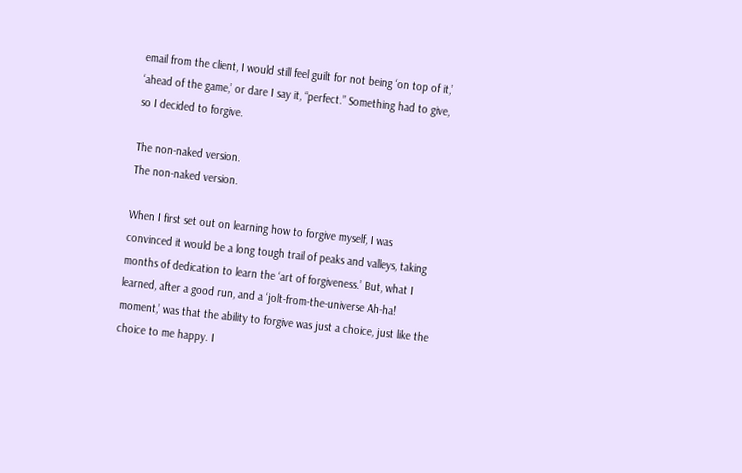email from the client, I would still feel guilt for not being ‘on top of it,’ ‘ahead of the game,’ or dare I say it, “perfect.” Something had to give, so I decided to forgive.

The non-naked version.
The non-naked version.

When I first set out on learning how to forgive myself, I was convinced it would be a long tough trail of peaks and valleys, taking months of dedication to learn the ‘art of forgiveness.’ But, what I learned, after a good run, and a ‘jolt-from-the-universe Ah-ha! moment,’ was that the ability to forgive was just a choice, just like the choice to me happy. I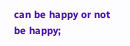can be happy or not be happy;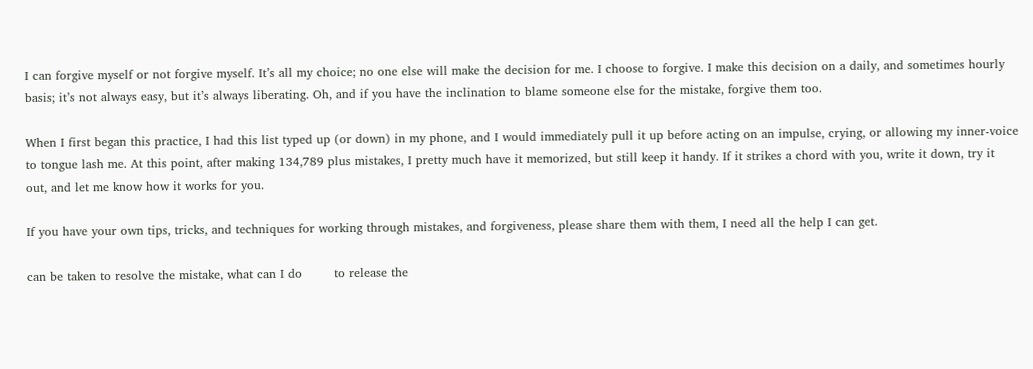I can forgive myself or not forgive myself. It’s all my choice; no one else will make the decision for me. I choose to forgive. I make this decision on a daily, and sometimes hourly basis; it’s not always easy, but it’s always liberating. Oh, and if you have the inclination to blame someone else for the mistake, forgive them too.

When I first began this practice, I had this list typed up (or down) in my phone, and I would immediately pull it up before acting on an impulse, crying, or allowing my inner-voice to tongue lash me. At this point, after making 134,789 plus mistakes, I pretty much have it memorized, but still keep it handy. If it strikes a chord with you, write it down, try it out, and let me know how it works for you.

If you have your own tips, tricks, and techniques for working through mistakes, and forgiveness, please share them with them, I need all the help I can get.

can be taken to resolve the mistake, what can I do        to release the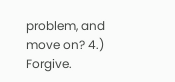problem, and move on? 4.) Forgive.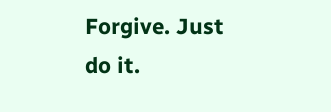Forgive. Just do it.